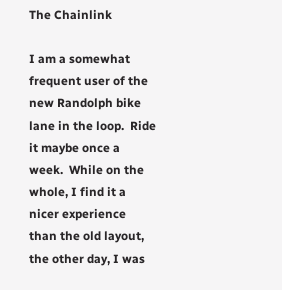The Chainlink

I am a somewhat frequent user of the new Randolph bike lane in the loop.  Ride it maybe once a week.  While on the whole, I find it a nicer experience than the old layout, the other day, I was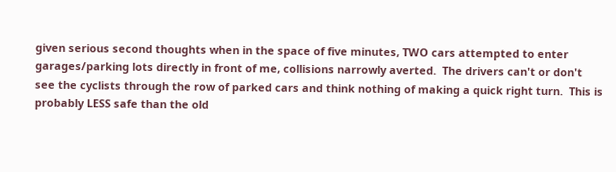given serious second thoughts when in the space of five minutes, TWO cars attempted to enter garages/parking lots directly in front of me, collisions narrowly averted.  The drivers can't or don't see the cyclists through the row of parked cars and think nothing of making a quick right turn.  This is probably LESS safe than the old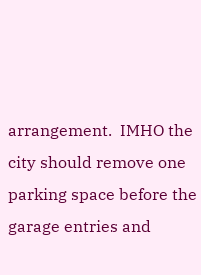arrangement.  IMHO the city should remove one parking space before the garage entries and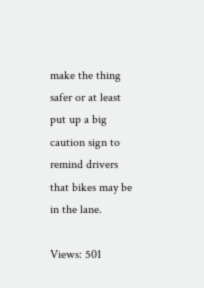make the thing safer or at least put up a big caution sign to remind drivers that bikes may be in the lane.

Views: 501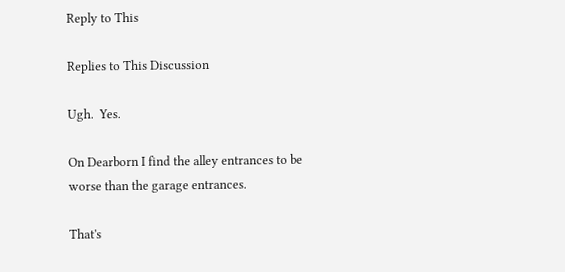Reply to This

Replies to This Discussion

Ugh.  Yes.

On Dearborn I find the alley entrances to be worse than the garage entrances.

That's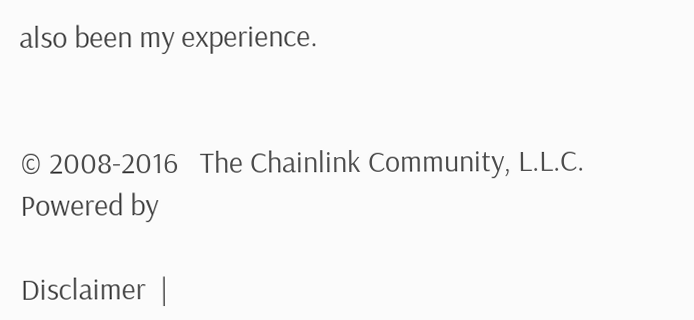also been my experience.


© 2008-2016   The Chainlink Community, L.L.C.   Powered by

Disclaimer  |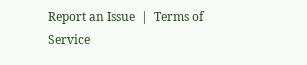Report an Issue  |  Terms of Service